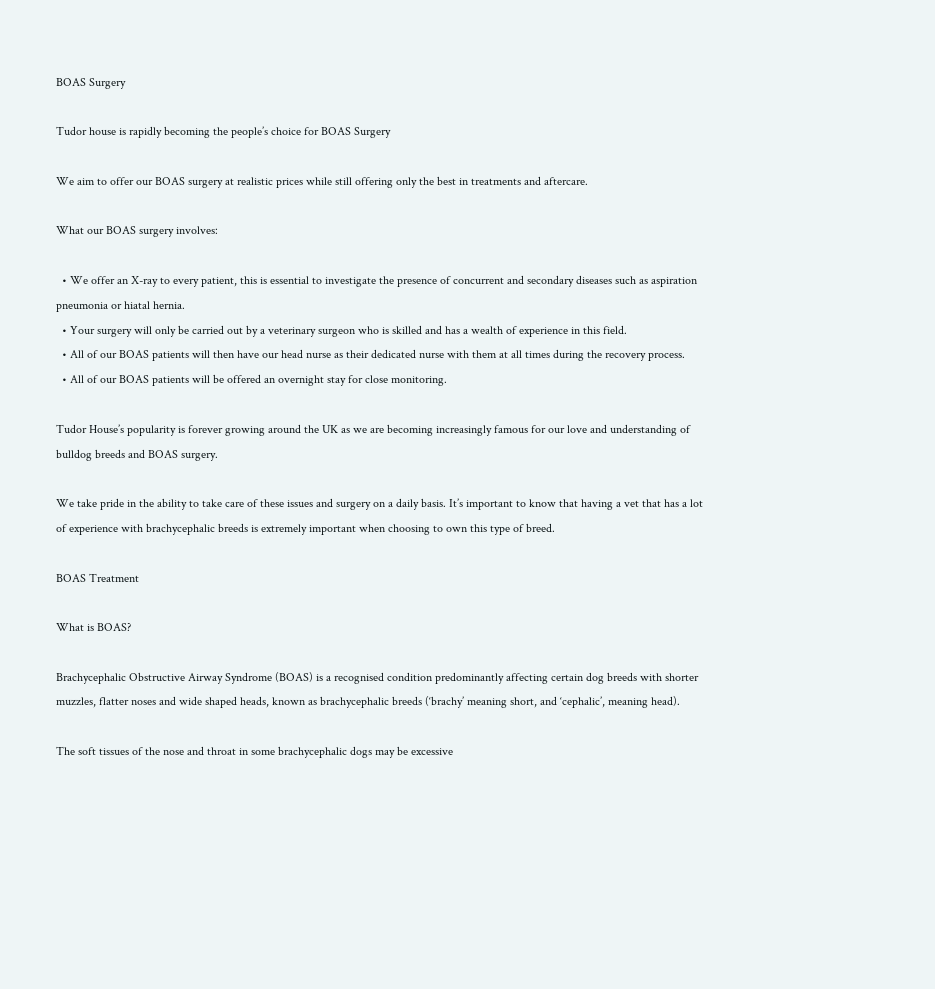BOAS Surgery

Tudor house is rapidly becoming the people’s choice for BOAS Surgery

We aim to offer our BOAS surgery at realistic prices while still offering only the best in treatments and aftercare.

What our BOAS surgery involves:

  • We offer an X-ray to every patient, this is essential to investigate the presence of concurrent and secondary diseases such as aspiration pneumonia or hiatal hernia.
  • Your surgery will only be carried out by a veterinary surgeon who is skilled and has a wealth of experience in this field.
  • All of our BOAS patients will then have our head nurse as their dedicated nurse with them at all times during the recovery process.
  • All of our BOAS patients will be offered an overnight stay for close monitoring.

Tudor House’s popularity is forever growing around the UK as we are becoming increasingly famous for our love and understanding of bulldog breeds and BOAS surgery.

We take pride in the ability to take care of these issues and surgery on a daily basis. It’s important to know that having a vet that has a lot of experience with brachycephalic breeds is extremely important when choosing to own this type of breed.

BOAS Treatment

What is BOAS?

Brachycephalic Obstructive Airway Syndrome (BOAS) is a recognised condition predominantly affecting certain dog breeds with shorter muzzles, flatter noses and wide shaped heads, known as brachycephalic breeds (‘brachy’ meaning short, and ‘cephalic’, meaning head).

The soft tissues of the nose and throat in some brachycephalic dogs may be excessive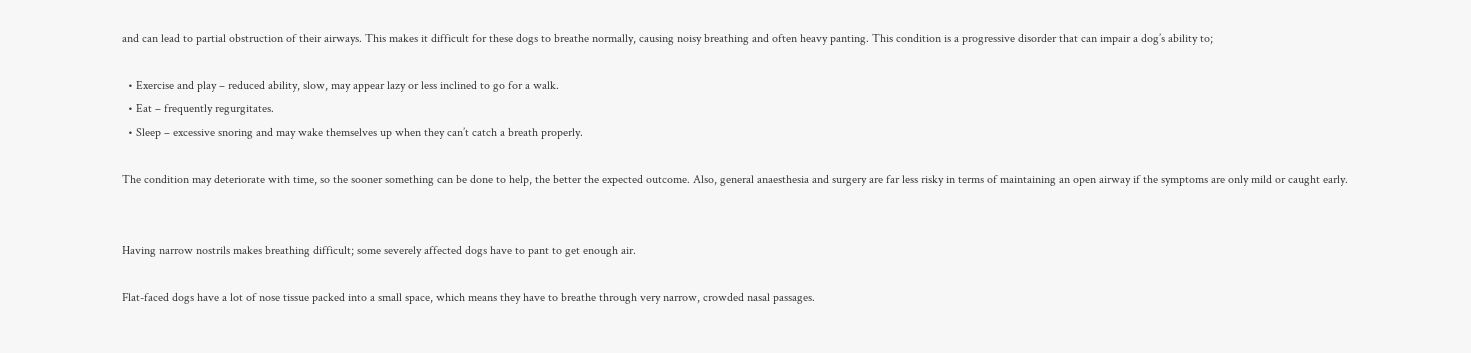and can lead to partial obstruction of their airways. This makes it difficult for these dogs to breathe normally, causing noisy breathing and often heavy panting. This condition is a progressive disorder that can impair a dog’s ability to;

  • Exercise and play – reduced ability, slow, may appear lazy or less inclined to go for a walk.
  • Eat – frequently regurgitates.
  • Sleep – excessive snoring and may wake themselves up when they can’t catch a breath properly.

The condition may deteriorate with time, so the sooner something can be done to help, the better the expected outcome. Also, general anaesthesia and surgery are far less risky in terms of maintaining an open airway if the symptoms are only mild or caught early.


Having narrow nostrils makes breathing difficult; some severely affected dogs have to pant to get enough air.

Flat-faced dogs have a lot of nose tissue packed into a small space, which means they have to breathe through very narrow, crowded nasal passages.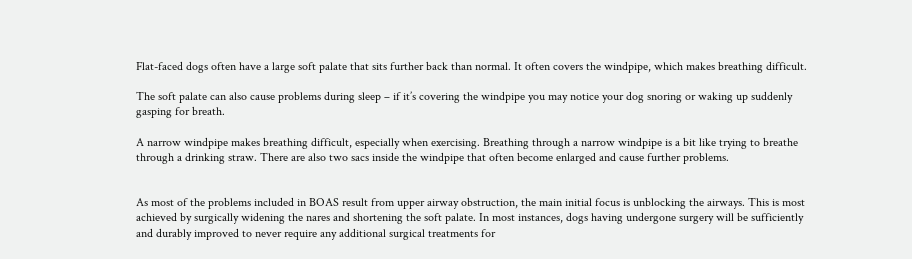Flat-faced dogs often have a large soft palate that sits further back than normal. It often covers the windpipe, which makes breathing difficult.

The soft palate can also cause problems during sleep – if it’s covering the windpipe you may notice your dog snoring or waking up suddenly gasping for breath.

A narrow windpipe makes breathing difficult, especially when exercising. Breathing through a narrow windpipe is a bit like trying to breathe through a drinking straw. There are also two sacs inside the windpipe that often become enlarged and cause further problems.


As most of the problems included in BOAS result from upper airway obstruction, the main initial focus is unblocking the airways. This is most achieved by surgically widening the nares and shortening the soft palate. In most instances, dogs having undergone surgery will be sufficiently and durably improved to never require any additional surgical treatments for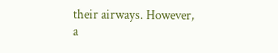their airways. However, a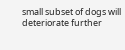small subset of dogs will deteriorate further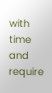with time and require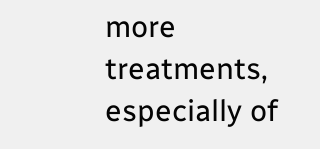more treatments, especially of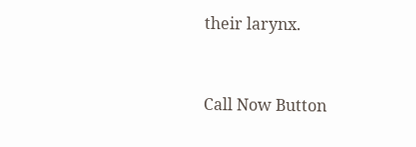their larynx.


Call Now Button